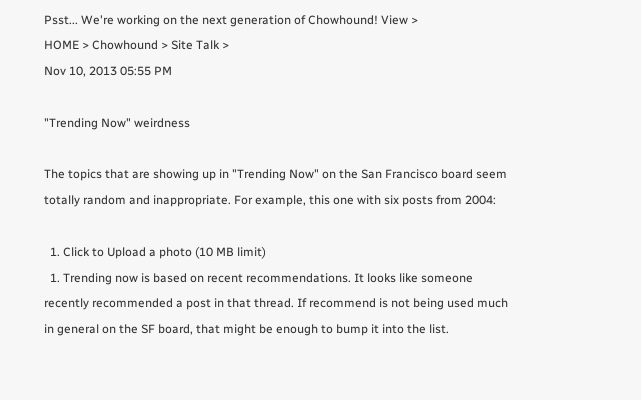Psst... We're working on the next generation of Chowhound! View >
HOME > Chowhound > Site Talk >
Nov 10, 2013 05:55 PM

"Trending Now" weirdness

The topics that are showing up in "Trending Now" on the San Francisco board seem totally random and inappropriate. For example, this one with six posts from 2004:

  1. Click to Upload a photo (10 MB limit)
  1. Trending now is based on recent recommendations. It looks like someone recently recommended a post in that thread. If recommend is not being used much in general on the SF board, that might be enough to bump it into the list.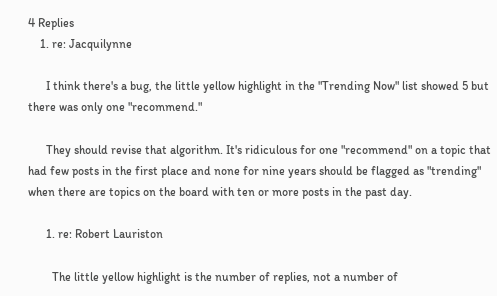4 Replies
    1. re: Jacquilynne

      I think there's a bug, the little yellow highlight in the "Trending Now" list showed 5 but there was only one "recommend."

      They should revise that algorithm. It's ridiculous for one "recommend" on a topic that had few posts in the first place and none for nine years should be flagged as "trending" when there are topics on the board with ten or more posts in the past day.

      1. re: Robert Lauriston

        The little yellow highlight is the number of replies, not a number of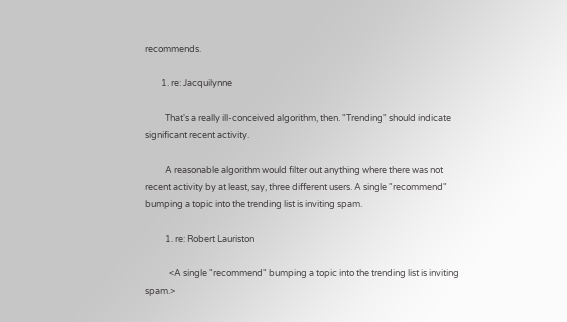recommends.

        1. re: Jacquilynne

          That's a really ill-conceived algorithm, then. "Trending" should indicate significant recent activity.

          A reasonable algorithm would filter out anything where there was not recent activity by at least, say, three different users. A single "recommend" bumping a topic into the trending list is inviting spam.

          1. re: Robert Lauriston

            <A single "recommend" bumping a topic into the trending list is inviting spam.>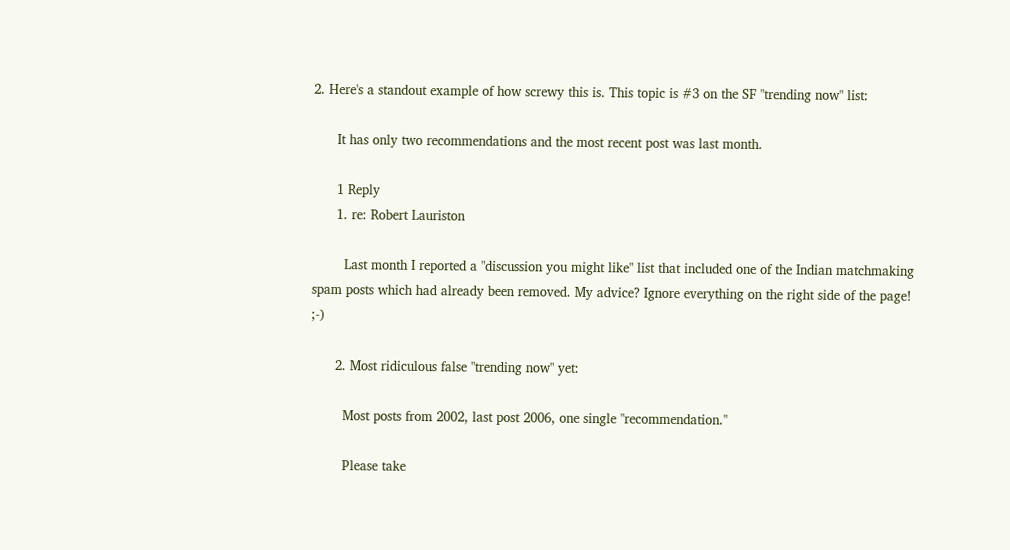2. Here's a standout example of how screwy this is. This topic is #3 on the SF "trending now" list:

      It has only two recommendations and the most recent post was last month.

      1 Reply
      1. re: Robert Lauriston

        Last month I reported a "discussion you might like" list that included one of the Indian matchmaking spam posts which had already been removed. My advice? Ignore everything on the right side of the page! ;-)

      2. Most ridiculous false "trending now" yet:

        Most posts from 2002, last post 2006, one single "recommendation."

        Please take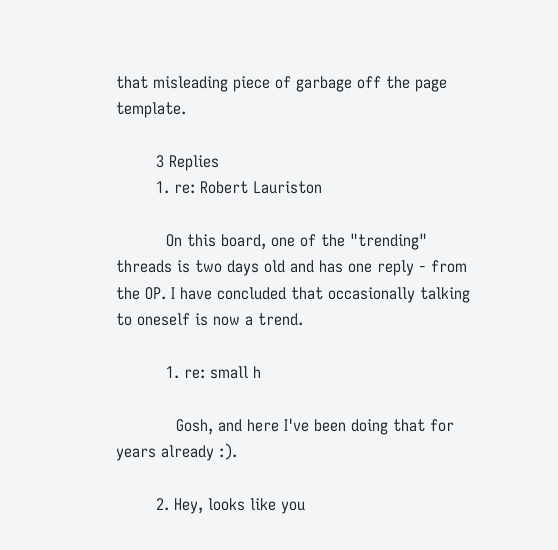that misleading piece of garbage off the page template.

        3 Replies
        1. re: Robert Lauriston

          On this board, one of the "trending" threads is two days old and has one reply - from the OP. I have concluded that occasionally talking to oneself is now a trend.

          1. re: small h

            Gosh, and here I've been doing that for years already :).

        2. Hey, looks like you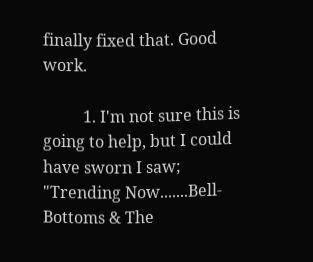finally fixed that. Good work.

          1. I'm not sure this is going to help, but I could have sworn I saw; "Trending Now.......Bell-Bottoms & The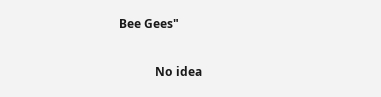Bee Gees"

            No idea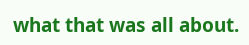what that was all about.